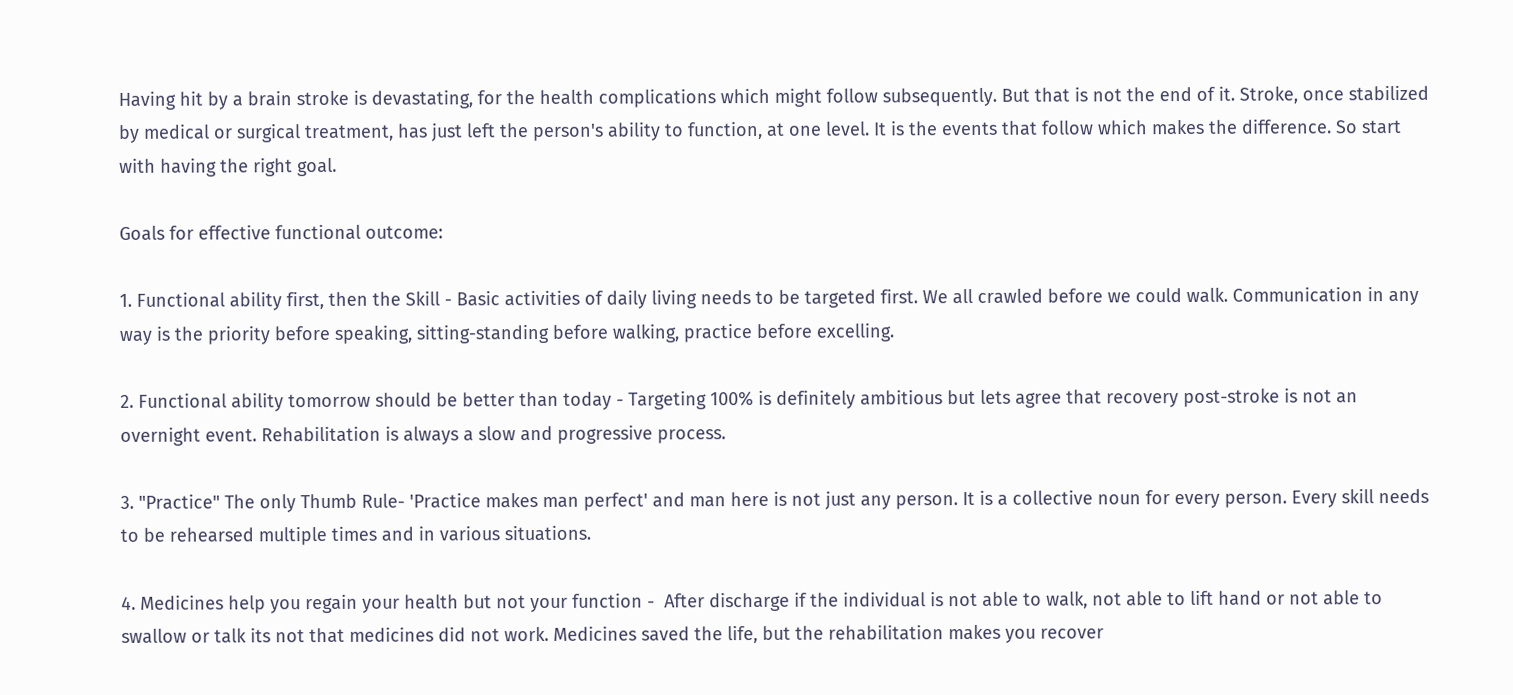Having hit by a brain stroke is devastating, for the health complications which might follow subsequently. But that is not the end of it. Stroke, once stabilized by medical or surgical treatment, has just left the person's ability to function, at one level. It is the events that follow which makes the difference. So start with having the right goal.

Goals for effective functional outcome:

1. Functional ability first, then the Skill - Basic activities of daily living needs to be targeted first. We all crawled before we could walk. Communication in any way is the priority before speaking, sitting-standing before walking, practice before excelling.

2. Functional ability tomorrow should be better than today - Targeting 100% is definitely ambitious but lets agree that recovery post-stroke is not an overnight event. Rehabilitation is always a slow and progressive process.

3. "Practice" The only Thumb Rule- 'Practice makes man perfect' and man here is not just any person. It is a collective noun for every person. Every skill needs to be rehearsed multiple times and in various situations.

4. Medicines help you regain your health but not your function -  After discharge if the individual is not able to walk, not able to lift hand or not able to swallow or talk its not that medicines did not work. Medicines saved the life, but the rehabilitation makes you recover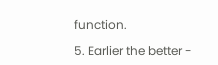function.

5. Earlier the better -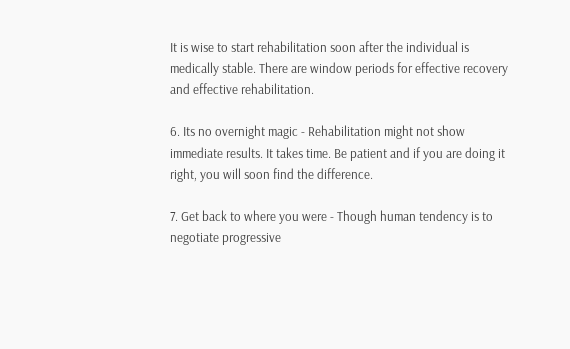It is wise to start rehabilitation soon after the individual is medically stable. There are window periods for effective recovery and effective rehabilitation.

6. Its no overnight magic - Rehabilitation might not show immediate results. It takes time. Be patient and if you are doing it right, you will soon find the difference.

7. Get back to where you were - Though human tendency is to negotiate progressive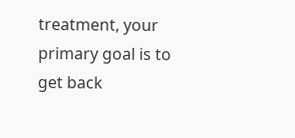treatment, your primary goal is to get back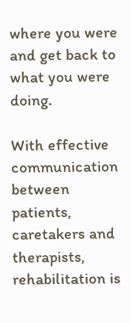where you were and get back to what you were doing.

With effective communication between patients, caretakers and therapists, rehabilitation is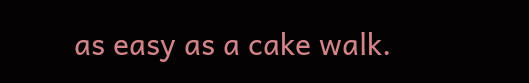as easy as a cake walk.